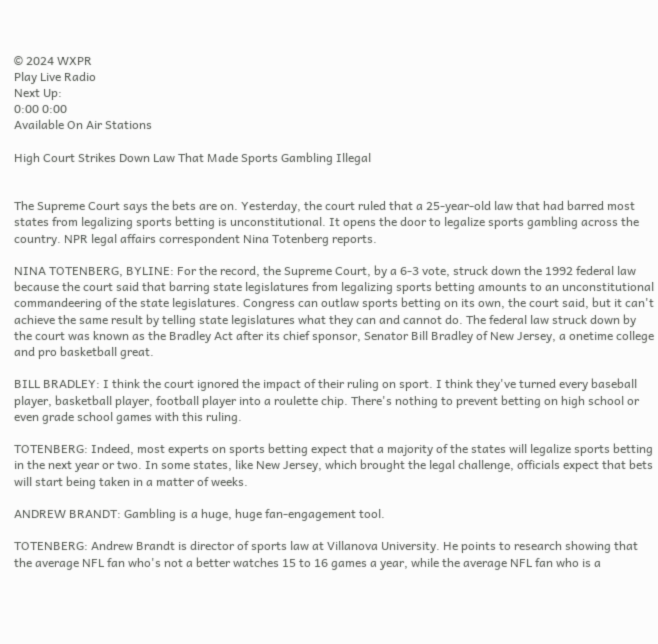© 2024 WXPR
Play Live Radio
Next Up:
0:00 0:00
Available On Air Stations

High Court Strikes Down Law That Made Sports Gambling Illegal


The Supreme Court says the bets are on. Yesterday, the court ruled that a 25-year-old law that had barred most states from legalizing sports betting is unconstitutional. It opens the door to legalize sports gambling across the country. NPR legal affairs correspondent Nina Totenberg reports.

NINA TOTENBERG, BYLINE: For the record, the Supreme Court, by a 6-3 vote, struck down the 1992 federal law because the court said that barring state legislatures from legalizing sports betting amounts to an unconstitutional commandeering of the state legislatures. Congress can outlaw sports betting on its own, the court said, but it can't achieve the same result by telling state legislatures what they can and cannot do. The federal law struck down by the court was known as the Bradley Act after its chief sponsor, Senator Bill Bradley of New Jersey, a onetime college and pro basketball great.

BILL BRADLEY: I think the court ignored the impact of their ruling on sport. I think they've turned every baseball player, basketball player, football player into a roulette chip. There's nothing to prevent betting on high school or even grade school games with this ruling.

TOTENBERG: Indeed, most experts on sports betting expect that a majority of the states will legalize sports betting in the next year or two. In some states, like New Jersey, which brought the legal challenge, officials expect that bets will start being taken in a matter of weeks.

ANDREW BRANDT: Gambling is a huge, huge fan-engagement tool.

TOTENBERG: Andrew Brandt is director of sports law at Villanova University. He points to research showing that the average NFL fan who's not a better watches 15 to 16 games a year, while the average NFL fan who is a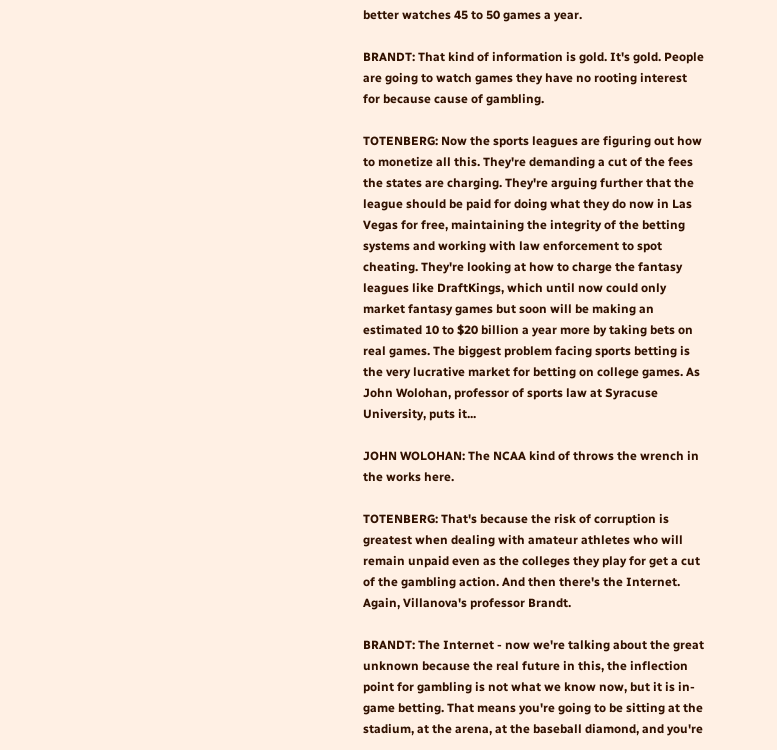better watches 45 to 50 games a year.

BRANDT: That kind of information is gold. It's gold. People are going to watch games they have no rooting interest for because cause of gambling.

TOTENBERG: Now the sports leagues are figuring out how to monetize all this. They're demanding a cut of the fees the states are charging. They're arguing further that the league should be paid for doing what they do now in Las Vegas for free, maintaining the integrity of the betting systems and working with law enforcement to spot cheating. They're looking at how to charge the fantasy leagues like DraftKings, which until now could only market fantasy games but soon will be making an estimated 10 to $20 billion a year more by taking bets on real games. The biggest problem facing sports betting is the very lucrative market for betting on college games. As John Wolohan, professor of sports law at Syracuse University, puts it...

JOHN WOLOHAN: The NCAA kind of throws the wrench in the works here.

TOTENBERG: That's because the risk of corruption is greatest when dealing with amateur athletes who will remain unpaid even as the colleges they play for get a cut of the gambling action. And then there's the Internet. Again, Villanova's professor Brandt.

BRANDT: The Internet - now we're talking about the great unknown because the real future in this, the inflection point for gambling is not what we know now, but it is in-game betting. That means you're going to be sitting at the stadium, at the arena, at the baseball diamond, and you're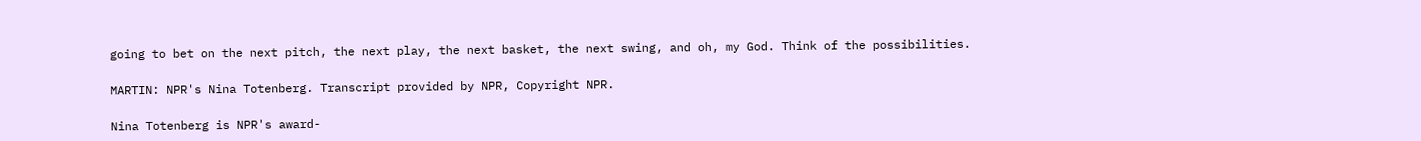going to bet on the next pitch, the next play, the next basket, the next swing, and oh, my God. Think of the possibilities.

MARTIN: NPR's Nina Totenberg. Transcript provided by NPR, Copyright NPR.

Nina Totenberg is NPR's award-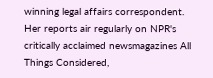winning legal affairs correspondent. Her reports air regularly on NPR's critically acclaimed newsmagazines All Things Considered,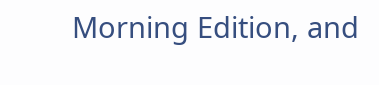Morning Edition, and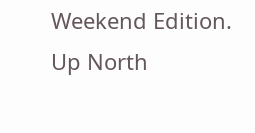Weekend Edition.
Up North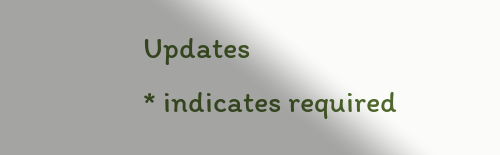Updates
* indicates required